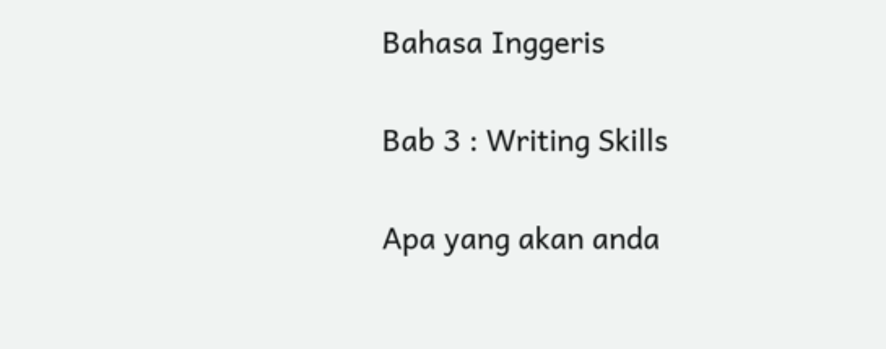Bahasa Inggeris

Bab 3 : Writing Skills

Apa yang akan anda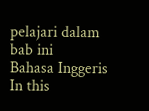pelajari dalam bab ini
Bahasa Inggeris
In this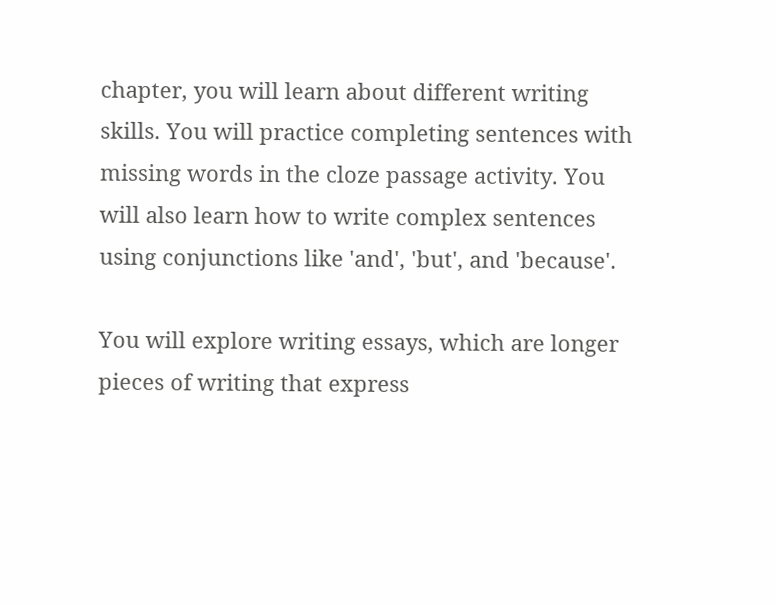chapter, you will learn about different writing skills. You will practice completing sentences with missing words in the cloze passage activity. You will also learn how to write complex sentences using conjunctions like 'and', 'but', and 'because'.

You will explore writing essays, which are longer pieces of writing that express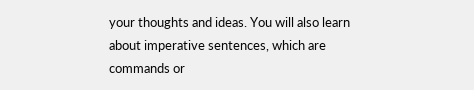your thoughts and ideas. You will also learn about imperative sentences, which are commands or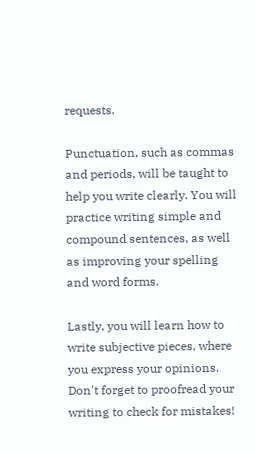requests.

Punctuation, such as commas and periods, will be taught to help you write clearly. You will practice writing simple and compound sentences, as well as improving your spelling and word forms.

Lastly, you will learn how to write subjective pieces, where you express your opinions. Don't forget to proofread your writing to check for mistakes!